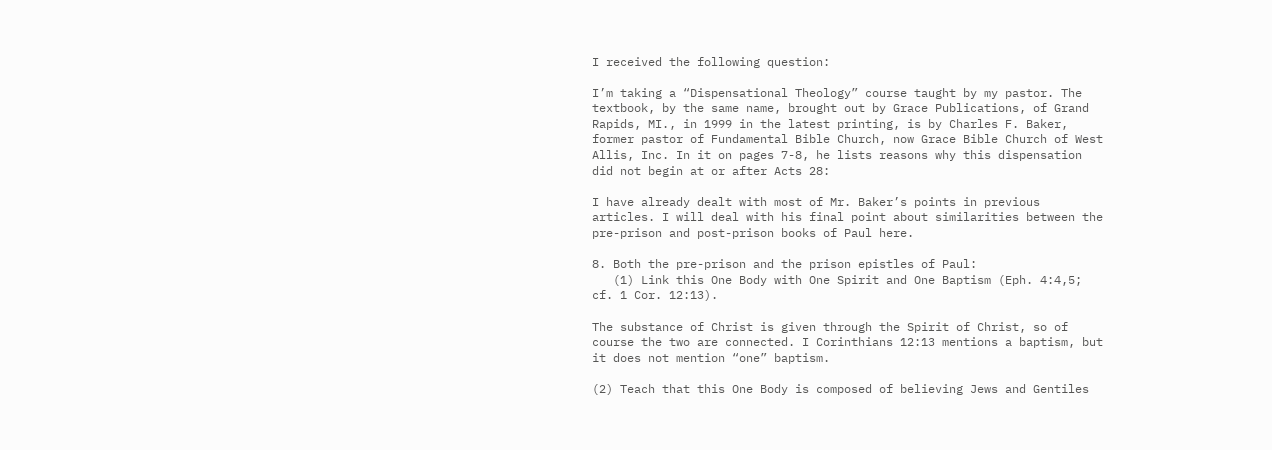I received the following question:

I’m taking a “Dispensational Theology” course taught by my pastor. The textbook, by the same name, brought out by Grace Publications, of Grand Rapids, MI., in 1999 in the latest printing, is by Charles F. Baker, former pastor of Fundamental Bible Church, now Grace Bible Church of West Allis, Inc. In it on pages 7-8, he lists reasons why this dispensation did not begin at or after Acts 28:

I have already dealt with most of Mr. Baker’s points in previous articles. I will deal with his final point about similarities between the pre-prison and post-prison books of Paul here.

8. Both the pre-prison and the prison epistles of Paul:
   (1) Link this One Body with One Spirit and One Baptism (Eph. 4:4,5; cf. 1 Cor. 12:13).

The substance of Christ is given through the Spirit of Christ, so of course the two are connected. I Corinthians 12:13 mentions a baptism, but it does not mention “one” baptism.

(2) Teach that this One Body is composed of believing Jews and Gentiles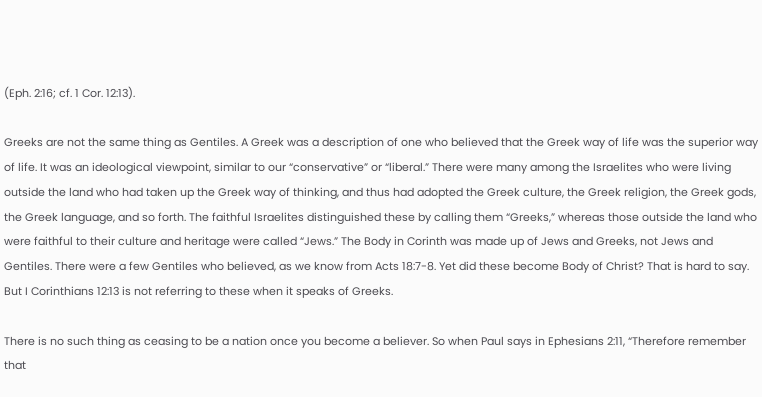(Eph. 2:16; cf. 1 Cor. 12:13).

Greeks are not the same thing as Gentiles. A Greek was a description of one who believed that the Greek way of life was the superior way of life. It was an ideological viewpoint, similar to our “conservative” or “liberal.” There were many among the Israelites who were living outside the land who had taken up the Greek way of thinking, and thus had adopted the Greek culture, the Greek religion, the Greek gods, the Greek language, and so forth. The faithful Israelites distinguished these by calling them “Greeks,” whereas those outside the land who were faithful to their culture and heritage were called “Jews.” The Body in Corinth was made up of Jews and Greeks, not Jews and Gentiles. There were a few Gentiles who believed, as we know from Acts 18:7-8. Yet did these become Body of Christ? That is hard to say. But I Corinthians 12:13 is not referring to these when it speaks of Greeks.

There is no such thing as ceasing to be a nation once you become a believer. So when Paul says in Ephesians 2:11, “Therefore remember that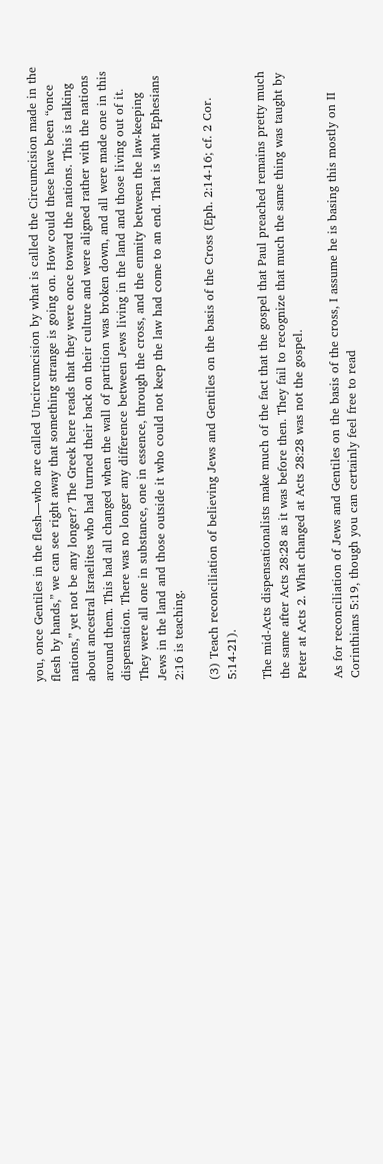you, once Gentiles in the flesh—who are called Uncircumcision by what is called the Circumcision made in the flesh by hands,” we can see right away that something strange is going on. How could these have been “once nations,” yet not be any longer? The Greek here reads that they were once toward the nations. This is talking about ancestral Israelites who had turned their back on their culture and were aligned rather with the nations around them. This had all changed when the wall of partition was broken down, and all were made one in this dispensation. There was no longer any difference between Jews living in the land and those living out of it. They were all one in substance, one in essence, through the cross, and the enmity between the law-keeping Jews in the land and those outside it who could not keep the law had come to an end. That is what Ephesians 2:16 is teaching.

(3) Teach reconciliation of believing Jews and Gentiles on the basis of the Cross (Eph. 2:14-16; cf. 2 Cor. 5:14-21).

The mid-Acts dispensationalists make much of the fact that the gospel that Paul preached remains pretty much the same after Acts 28:28 as it was before then. They fail to recognize that much the same thing was taught by Peter at Acts 2. What changed at Acts 28:28 was not the gospel.

As for reconciliation of Jews and Gentiles on the basis of the cross, I assume he is basing this mostly on II Corinthians 5:19, though you can certainly feel free to read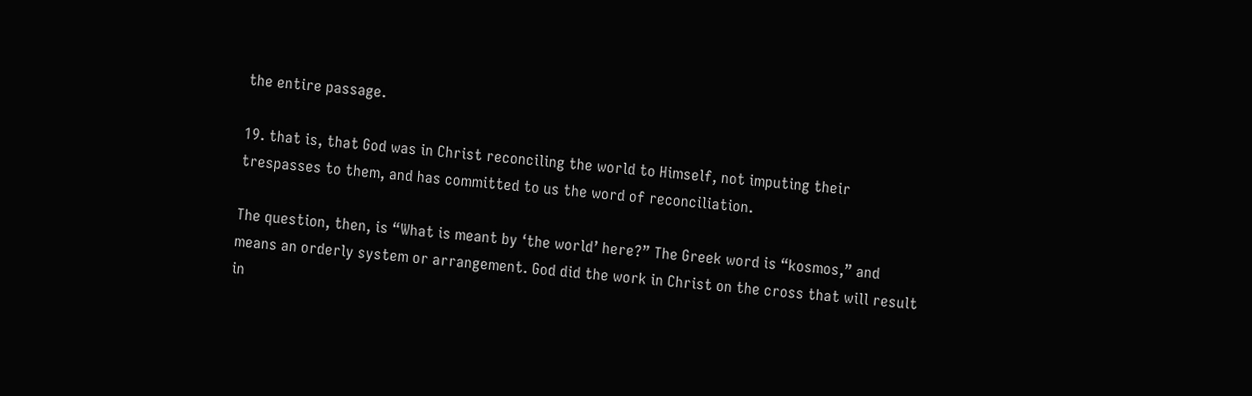the entire passage.

19. that is, that God was in Christ reconciling the world to Himself, not imputing their trespasses to them, and has committed to us the word of reconciliation.

The question, then, is “What is meant by ‘the world’ here?” The Greek word is “kosmos,” and means an orderly system or arrangement. God did the work in Christ on the cross that will result in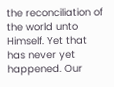the reconciliation of the world unto Himself. Yet that has never yet happened. Our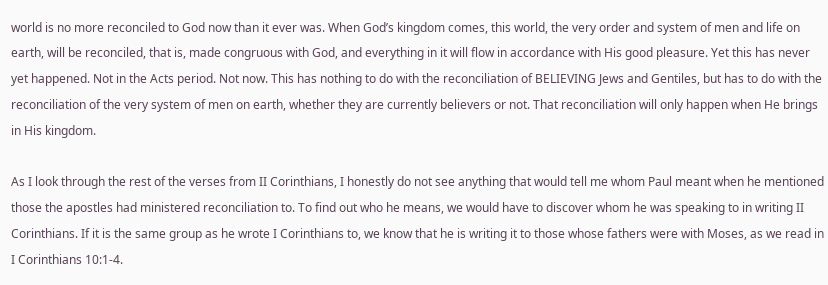world is no more reconciled to God now than it ever was. When God’s kingdom comes, this world, the very order and system of men and life on earth, will be reconciled, that is, made congruous with God, and everything in it will flow in accordance with His good pleasure. Yet this has never yet happened. Not in the Acts period. Not now. This has nothing to do with the reconciliation of BELIEVING Jews and Gentiles, but has to do with the reconciliation of the very system of men on earth, whether they are currently believers or not. That reconciliation will only happen when He brings in His kingdom.

As I look through the rest of the verses from II Corinthians, I honestly do not see anything that would tell me whom Paul meant when he mentioned those the apostles had ministered reconciliation to. To find out who he means, we would have to discover whom he was speaking to in writing II Corinthians. If it is the same group as he wrote I Corinthians to, we know that he is writing it to those whose fathers were with Moses, as we read in I Corinthians 10:1-4.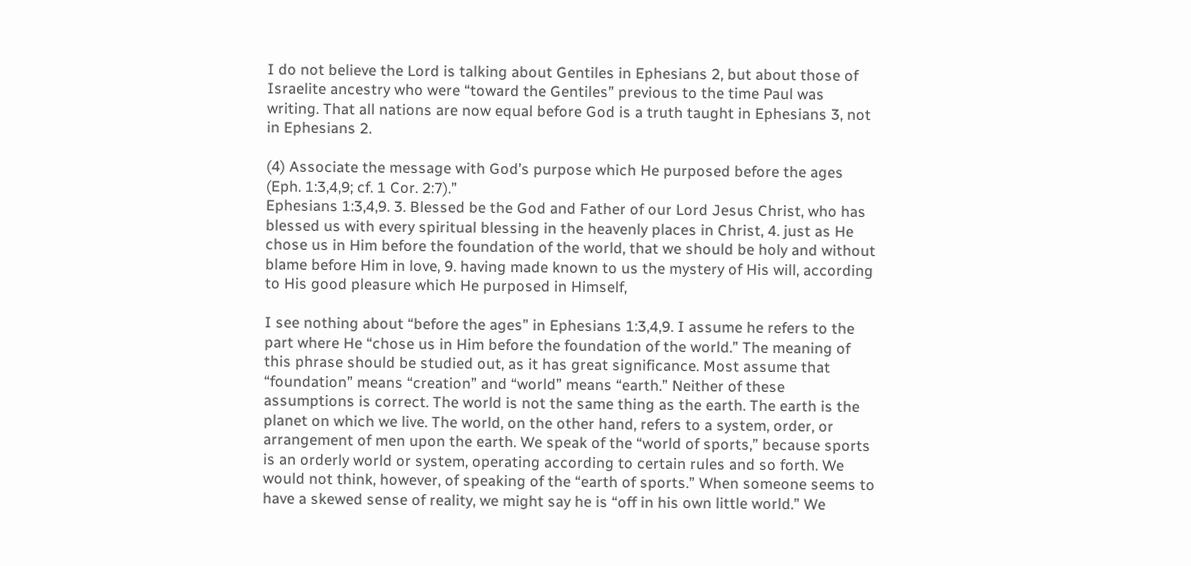I do not believe the Lord is talking about Gentiles in Ephesians 2, but about those of Israelite ancestry who were “toward the Gentiles” previous to the time Paul was writing. That all nations are now equal before God is a truth taught in Ephesians 3, not in Ephesians 2.

(4) Associate the message with God’s purpose which He purposed before the ages (Eph. 1:3,4,9; cf. 1 Cor. 2:7).”
Ephesians 1:3,4,9. 3. Blessed be the God and Father of our Lord Jesus Christ, who has blessed us with every spiritual blessing in the heavenly places in Christ, 4. just as He chose us in Him before the foundation of the world, that we should be holy and without blame before Him in love, 9. having made known to us the mystery of His will, according to His good pleasure which He purposed in Himself,

I see nothing about “before the ages” in Ephesians 1:3,4,9. I assume he refers to the part where He “chose us in Him before the foundation of the world.” The meaning of this phrase should be studied out, as it has great significance. Most assume that “foundation” means “creation” and “world” means “earth.” Neither of these assumptions is correct. The world is not the same thing as the earth. The earth is the planet on which we live. The world, on the other hand, refers to a system, order, or arrangement of men upon the earth. We speak of the “world of sports,” because sports is an orderly world or system, operating according to certain rules and so forth. We would not think, however, of speaking of the “earth of sports.” When someone seems to have a skewed sense of reality, we might say he is “off in his own little world.” We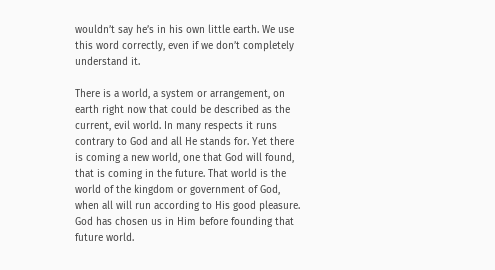wouldn’t say he’s in his own little earth. We use this word correctly, even if we don’t completely understand it.

There is a world, a system or arrangement, on earth right now that could be described as the current, evil world. In many respects it runs contrary to God and all He stands for. Yet there is coming a new world, one that God will found, that is coming in the future. That world is the world of the kingdom or government of God, when all will run according to His good pleasure. God has chosen us in Him before founding that future world.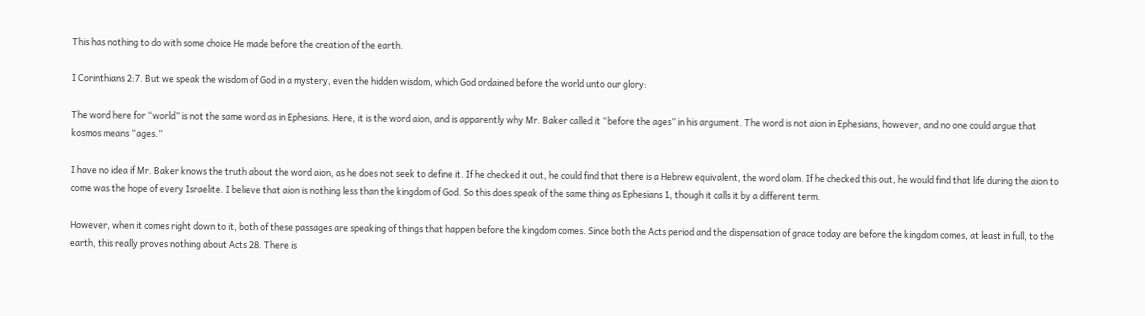This has nothing to do with some choice He made before the creation of the earth.

I Corinthians 2:7. But we speak the wisdom of God in a mystery, even the hidden wisdom, which God ordained before the world unto our glory:

The word here for “world” is not the same word as in Ephesians. Here, it is the word aion, and is apparently why Mr. Baker called it “before the ages” in his argument. The word is not aion in Ephesians, however, and no one could argue that kosmos means “ages.”

I have no idea if Mr. Baker knows the truth about the word aion, as he does not seek to define it. If he checked it out, he could find that there is a Hebrew equivalent, the word olam. If he checked this out, he would find that life during the aion to come was the hope of every Israelite. I believe that aion is nothing less than the kingdom of God. So this does speak of the same thing as Ephesians 1, though it calls it by a different term.

However, when it comes right down to it, both of these passages are speaking of things that happen before the kingdom comes. Since both the Acts period and the dispensation of grace today are before the kingdom comes, at least in full, to the earth, this really proves nothing about Acts 28. There is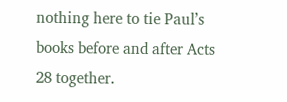nothing here to tie Paul’s books before and after Acts 28 together.